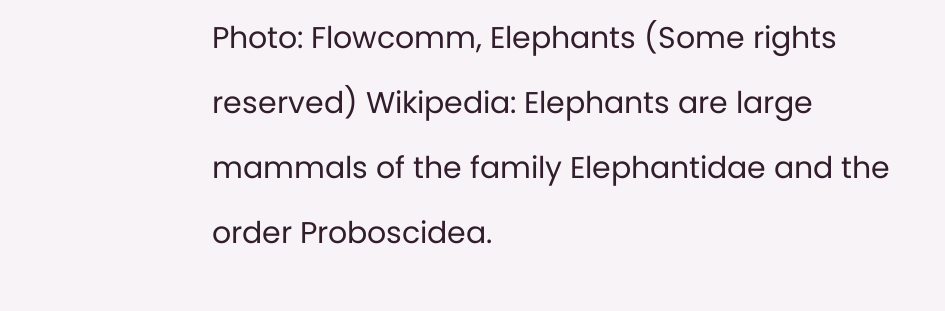Photo: Flowcomm, Elephants (Some rights reserved) Wikipedia: Elephants are large mammals of the family Elephantidae and the order Proboscidea.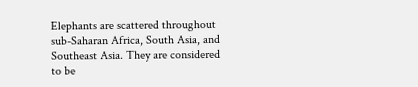Elephants are scattered throughout sub-Saharan Africa, South Asia, and Southeast Asia. They are considered to be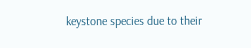keystone species due to their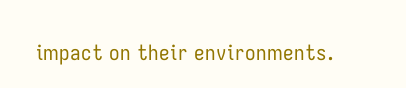impact on their environments.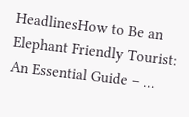HeadlinesHow to Be an Elephant Friendly Tourist: An Essential Guide – …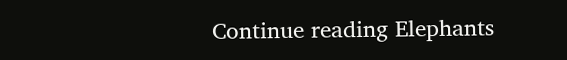Continue reading Elephants